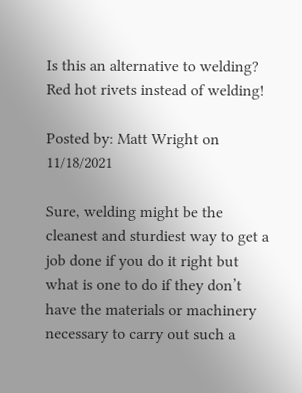Is this an alternative to welding? Red hot rivets instead of welding!

Posted by: Matt Wright on 11/18/2021

Sure, welding might be the cleanest and sturdiest way to get a job done if you do it right but what is one to do if they don’t have the materials or machinery necessary to carry out such a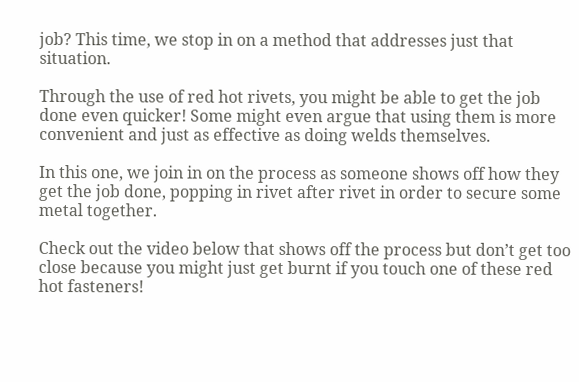job? This time, we stop in on a method that addresses just that situation.

Through the use of red hot rivets, you might be able to get the job done even quicker! Some might even argue that using them is more convenient and just as effective as doing welds themselves.

In this one, we join in on the process as someone shows off how they get the job done, popping in rivet after rivet in order to secure some metal together.

Check out the video below that shows off the process but don’t get too close because you might just get burnt if you touch one of these red hot fasteners!